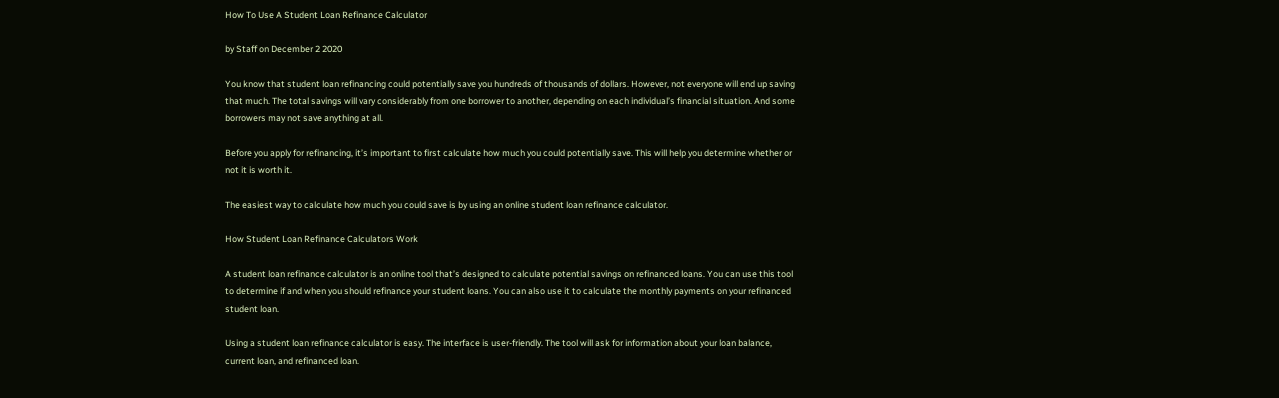How To Use A Student Loan Refinance Calculator

by Staff on December 2 2020

You know that student loan refinancing could potentially save you hundreds of thousands of dollars. However, not everyone will end up saving that much. The total savings will vary considerably from one borrower to another, depending on each individual’s financial situation. And some borrowers may not save anything at all.

Before you apply for refinancing, it’s important to first calculate how much you could potentially save. This will help you determine whether or not it is worth it.

The easiest way to calculate how much you could save is by using an online student loan refinance calculator.

How Student Loan Refinance Calculators Work

A student loan refinance calculator is an online tool that’s designed to calculate potential savings on refinanced loans. You can use this tool to determine if and when you should refinance your student loans. You can also use it to calculate the monthly payments on your refinanced student loan.

Using a student loan refinance calculator is easy. The interface is user-friendly. The tool will ask for information about your loan balance, current loan, and refinanced loan.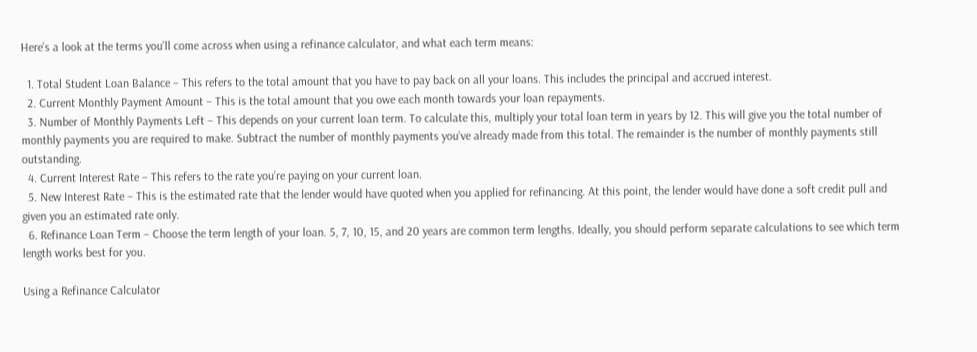Here’s a look at the terms you’ll come across when using a refinance calculator, and what each term means:

  1. Total Student Loan Balance – This refers to the total amount that you have to pay back on all your loans. This includes the principal and accrued interest.
  2. Current Monthly Payment Amount – This is the total amount that you owe each month towards your loan repayments.
  3. Number of Monthly Payments Left – This depends on your current loan term. To calculate this, multiply your total loan term in years by 12. This will give you the total number of monthly payments you are required to make. Subtract the number of monthly payments you’ve already made from this total. The remainder is the number of monthly payments still outstanding.
  4. Current Interest Rate – This refers to the rate you’re paying on your current loan.
  5. New Interest Rate – This is the estimated rate that the lender would have quoted when you applied for refinancing. At this point, the lender would have done a soft credit pull and given you an estimated rate only.
  6. Refinance Loan Term – Choose the term length of your loan. 5, 7, 10, 15, and 20 years are common term lengths. Ideally, you should perform separate calculations to see which term length works best for you.

Using a Refinance Calculator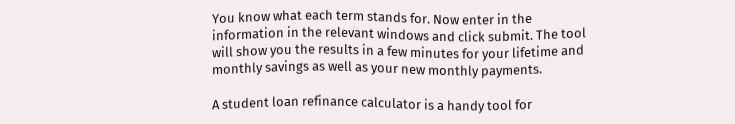You know what each term stands for. Now enter in the information in the relevant windows and click submit. The tool will show you the results in a few minutes for your lifetime and monthly savings as well as your new monthly payments.

A student loan refinance calculator is a handy tool for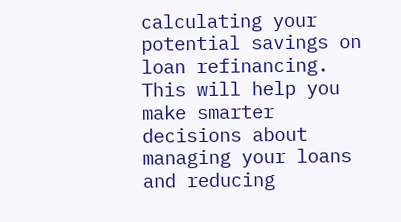calculating your potential savings on loan refinancing. This will help you make smarter decisions about managing your loans and reducing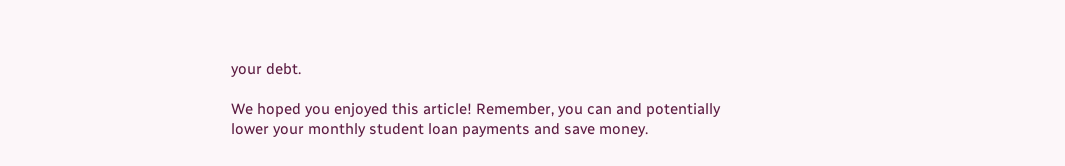your debt.

We hoped you enjoyed this article! Remember, you can and potentially lower your monthly student loan payments and save money.